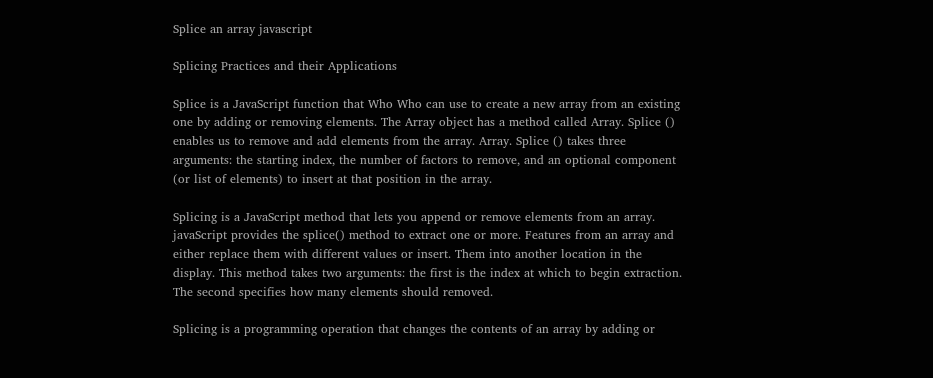Splice an array javascript

Splicing Practices and their Applications

Splice is a JavaScript function that Who Who can use to create a new array from an existing one by adding or removing elements. The Array object has a method called Array. Splice () enables us to remove and add elements from the array. Array. Splice () takes three arguments: the starting index, the number of factors to remove, and an optional component (or list of elements) to insert at that position in the array.

Splicing is a JavaScript method that lets you append or remove elements from an array. javaScript provides the splice() method to extract one or more. Features from an array and either replace them with different values or insert. Them into another location in the display. This method takes two arguments: the first is the index at which to begin extraction. The second specifies how many elements should removed.

Splicing is a programming operation that changes the contents of an array by adding or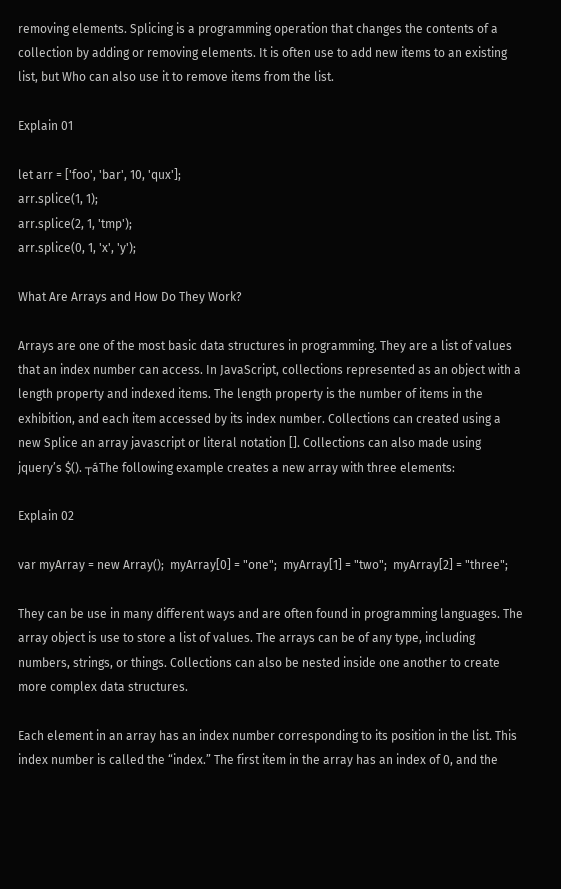removing elements. Splicing is a programming operation that changes the contents of a collection by adding or removing elements. It is often use to add new items to an existing list, but Who can also use it to remove items from the list.

Explain 01

let arr = ['foo', 'bar', 10, 'qux'];
arr.splice(1, 1);
arr.splice(2, 1, 'tmp');
arr.splice(0, 1, 'x', 'y');

What Are Arrays and How Do They Work?

Arrays are one of the most basic data structures in programming. They are a list of values that an index number can access. In JavaScript, collections represented as an object with a length property and indexed items. The length property is the number of items in the exhibition, and each item accessed by its index number. Collections can created using a new Splice an array javascript or literal notation []. Collections can also made using jquery’s $(). ┬áThe following example creates a new array with three elements:

Explain 02

var myArray = new Array();  myArray[0] = "one";  myArray[1] = "two";  myArray[2] = "three";

They can be use in many different ways and are often found in programming languages. The array object is use to store a list of values. The arrays can be of any type, including numbers, strings, or things. Collections can also be nested inside one another to create more complex data structures.

Each element in an array has an index number corresponding to its position in the list. This index number is called the “index.” The first item in the array has an index of 0, and the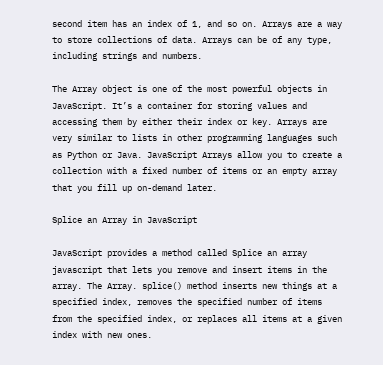second item has an index of 1, and so on. Arrays are a way to store collections of data. Arrays can be of any type, including strings and numbers.

The Array object is one of the most powerful objects in JavaScript. It’s a container for storing values and accessing them by either their index or key. Arrays are very similar to lists in other programming languages such as Python or Java. JavaScript Arrays allow you to create a collection with a fixed number of items or an empty array that you fill up on-demand later.

Splice an Array in JavaScript

JavaScript provides a method called Splice an array javascript that lets you remove and insert items in the array. The Array. splice() method inserts new things at a specified index, removes the specified number of items from the specified index, or replaces all items at a given index with new ones.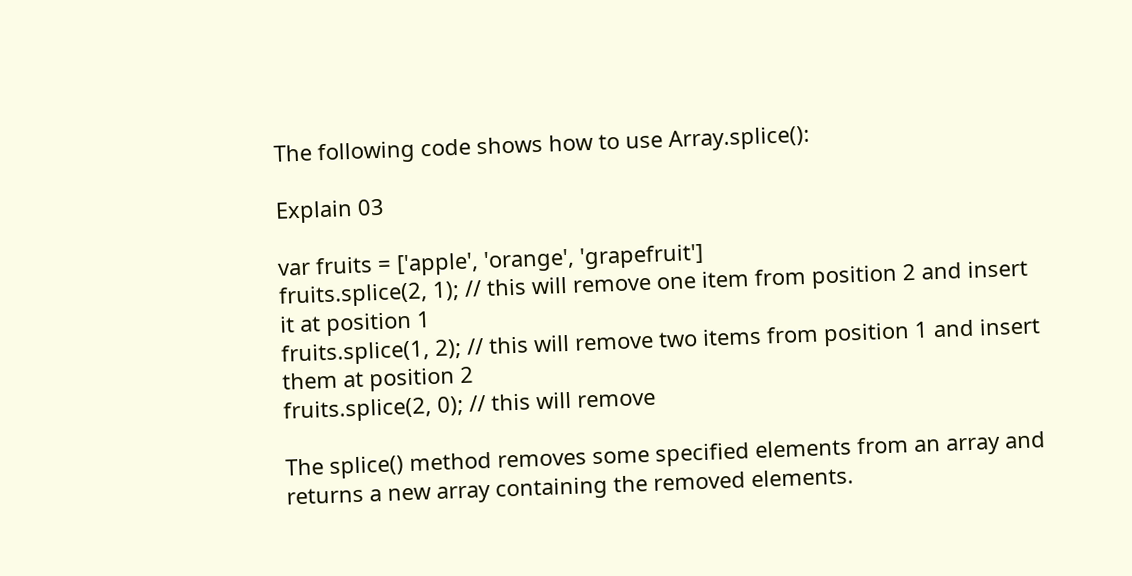The following code shows how to use Array.splice():

Explain 03

var fruits = ['apple', 'orange', 'grapefruit']
fruits.splice(2, 1); // this will remove one item from position 2 and insert it at position 1
fruits.splice(1, 2); // this will remove two items from position 1 and insert them at position 2
fruits.splice(2, 0); // this will remove

The splice() method removes some specified elements from an array and returns a new array containing the removed elements.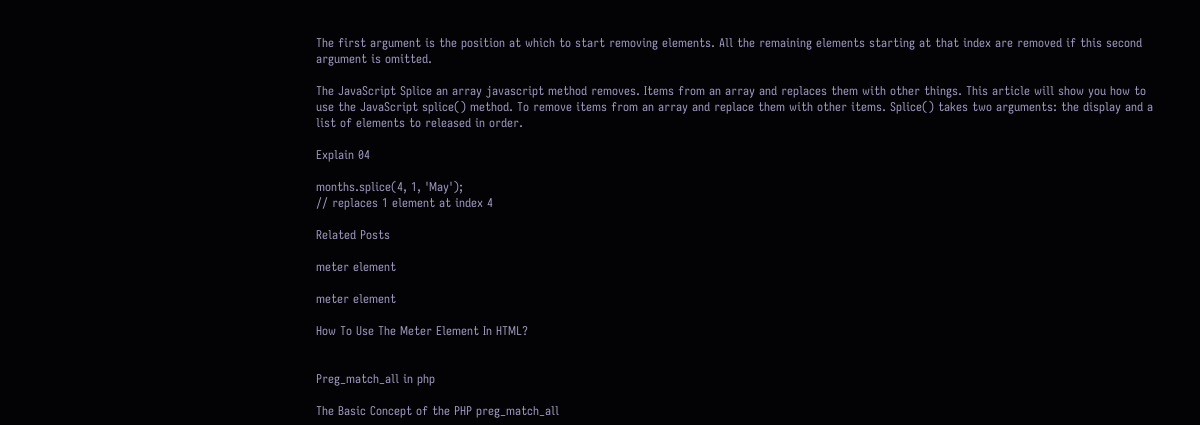The first argument is the position at which to start removing elements. All the remaining elements starting at that index are removed if this second argument is omitted.

The JavaScript Splice an array javascript method removes. Items from an array and replaces them with other things. This article will show you how to use the JavaScript splice() method. To remove items from an array and replace them with other items. Splice() takes two arguments: the display and a list of elements to released in order.

Explain 04

months.splice(4, 1, 'May');
// replaces 1 element at index 4

Related Posts

meter element

meter element

How To Use The Meter Element In HTML?


Preg_match_all in php

The Basic Concept of the PHP preg_match_all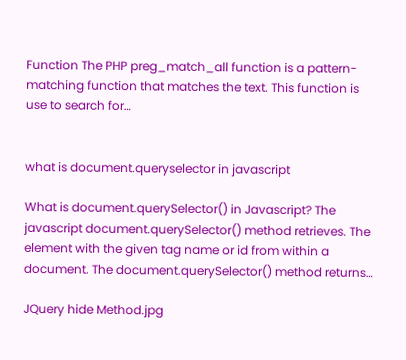Function The PHP preg_match_all function is a pattern-matching function that matches the text. This function is use to search for…


what is document.queryselector in javascript

What is document.querySelector() in Javascript? The javascript document.querySelector() method retrieves. The element with the given tag name or id from within a document. The document.querySelector() method returns…

JQuery hide Method.jpg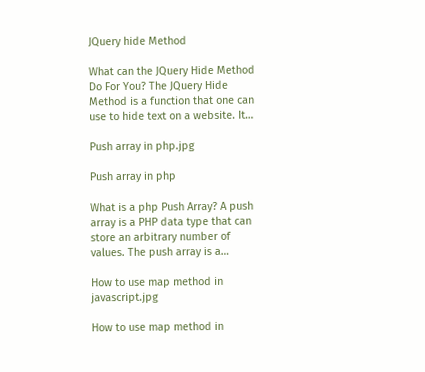JQuery hide Method

What can the JQuery Hide Method Do For You? The JQuery Hide Method is a function that one can use to hide text on a website. It…

Push array in php.jpg

Push array in php

What is a php Push Array? A push array is a PHP data type that can store an arbitrary number of values. The push array is a…

How to use map method in javascript.jpg

How to use map method in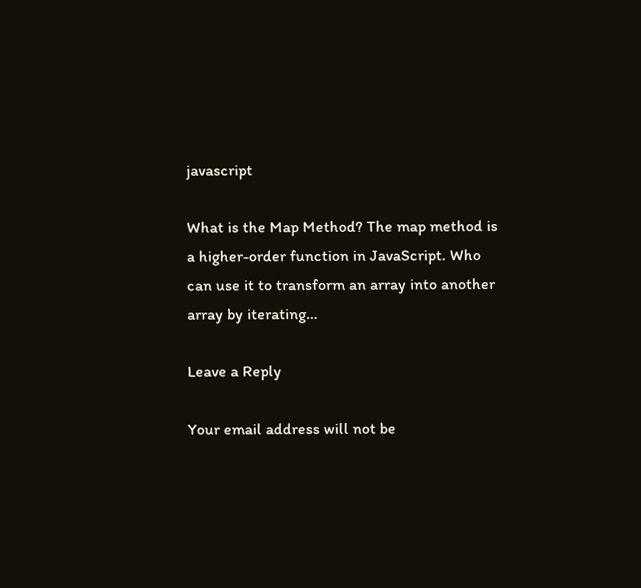javascript

What is the Map Method? The map method is a higher-order function in JavaScript. Who can use it to transform an array into another array by iterating…

Leave a Reply

Your email address will not be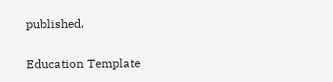published.

Education Template